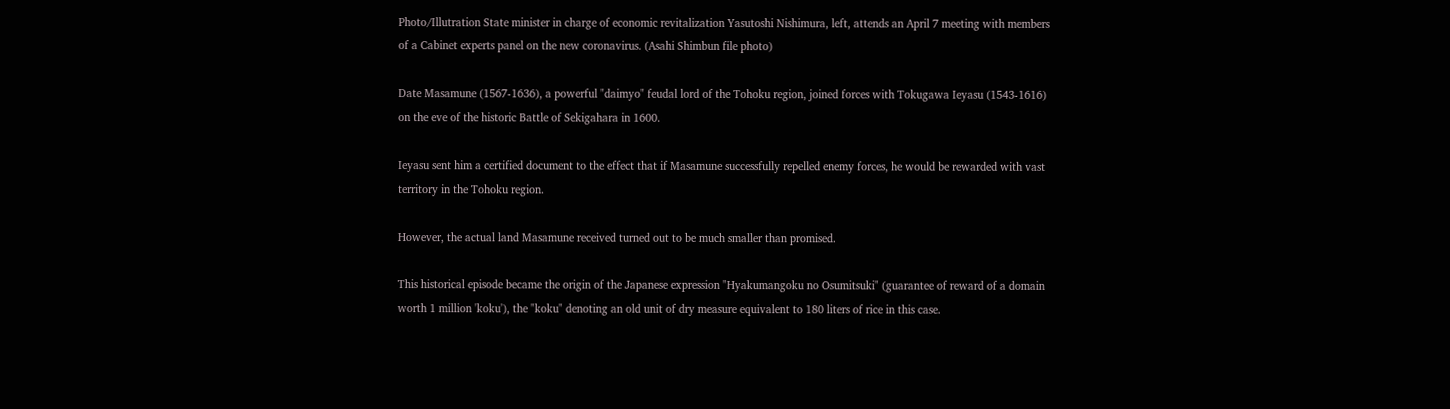Photo/Illutration State minister in charge of economic revitalization Yasutoshi Nishimura, left, attends an April 7 meeting with members of a Cabinet experts panel on the new coronavirus. (Asahi Shimbun file photo)

Date Masamune (1567-1636), a powerful "daimyo" feudal lord of the Tohoku region, joined forces with Tokugawa Ieyasu (1543-1616) on the eve of the historic Battle of Sekigahara in 1600.

Ieyasu sent him a certified document to the effect that if Masamune successfully repelled enemy forces, he would be rewarded with vast territory in the Tohoku region.

However, the actual land Masamune received turned out to be much smaller than promised.

This historical episode became the origin of the Japanese expression "Hyakumangoku no Osumitsuki" (guarantee of reward of a domain worth 1 million 'koku'), the "koku" denoting an old unit of dry measure equivalent to 180 liters of rice in this case.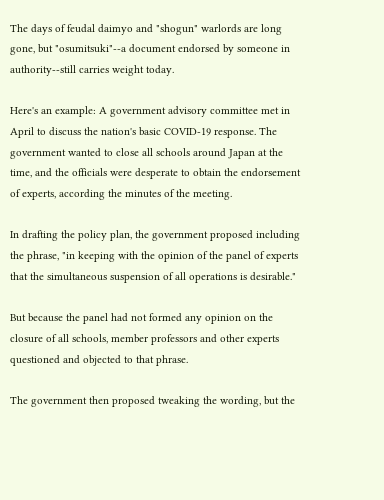The days of feudal daimyo and "shogun" warlords are long gone, but "osumitsuki"--a document endorsed by someone in authority--still carries weight today.

Here's an example: A government advisory committee met in April to discuss the nation's basic COVID-19 response. The government wanted to close all schools around Japan at the time, and the officials were desperate to obtain the endorsement of experts, according the minutes of the meeting.

In drafting the policy plan, the government proposed including the phrase, "in keeping with the opinion of the panel of experts that the simultaneous suspension of all operations is desirable."

But because the panel had not formed any opinion on the closure of all schools, member professors and other experts questioned and objected to that phrase.

The government then proposed tweaking the wording, but the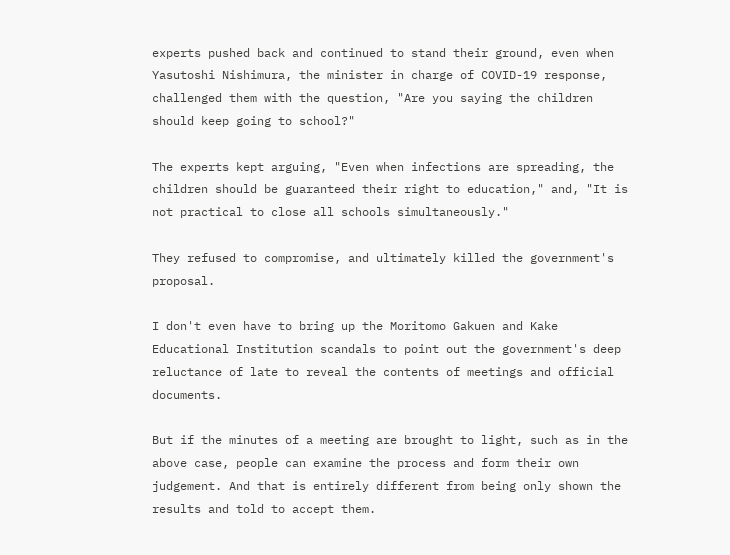experts pushed back and continued to stand their ground, even when Yasutoshi Nishimura, the minister in charge of COVID-19 response, challenged them with the question, "Are you saying the children should keep going to school?"

The experts kept arguing, "Even when infections are spreading, the children should be guaranteed their right to education," and, "It is not practical to close all schools simultaneously."

They refused to compromise, and ultimately killed the government's proposal.

I don't even have to bring up the Moritomo Gakuen and Kake Educational Institution scandals to point out the government's deep reluctance of late to reveal the contents of meetings and official documents.

But if the minutes of a meeting are brought to light, such as in the above case, people can examine the process and form their own judgement. And that is entirely different from being only shown the results and told to accept them.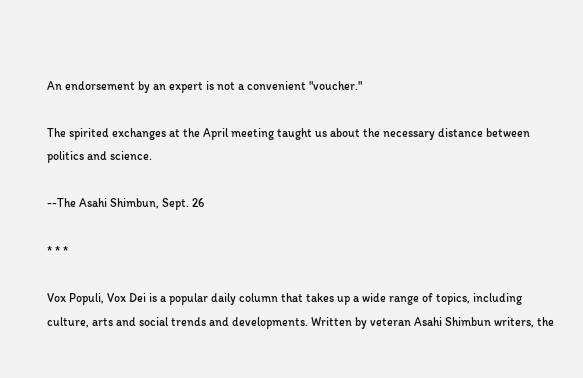An endorsement by an expert is not a convenient "voucher."

The spirited exchanges at the April meeting taught us about the necessary distance between politics and science.

--The Asahi Shimbun, Sept. 26

* * *

Vox Populi, Vox Dei is a popular daily column that takes up a wide range of topics, including culture, arts and social trends and developments. Written by veteran Asahi Shimbun writers, the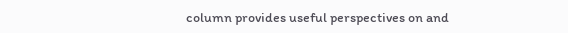column provides useful perspectives on and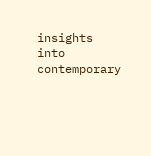insights into contemporary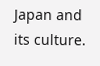Japan and its culture.